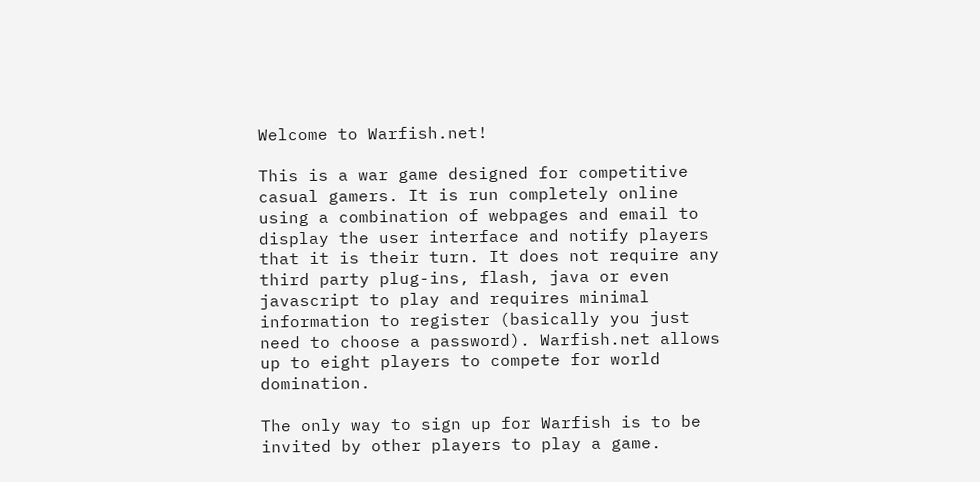Welcome to Warfish.net!

This is a war game designed for competitive casual gamers. It is run completely online using a combination of webpages and email to display the user interface and notify players that it is their turn. It does not require any third party plug-ins, flash, java or even javascript to play and requires minimal information to register (basically you just need to choose a password). Warfish.net allows up to eight players to compete for world domination.

The only way to sign up for Warfish is to be invited by other players to play a game.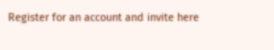Register for an account and invite here